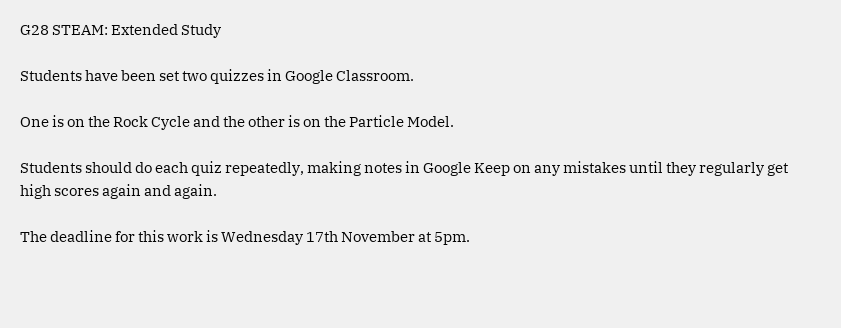G28 STEAM: Extended Study

Students have been set two quizzes in Google Classroom.

One is on the Rock Cycle and the other is on the Particle Model.

Students should do each quiz repeatedly, making notes in Google Keep on any mistakes until they regularly get high scores again and again.

The deadline for this work is Wednesday 17th November at 5pm.